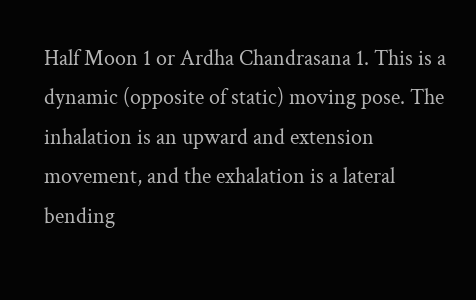Half Moon 1 or Ardha Chandrasana 1. This is a dynamic (opposite of static) moving pose. The inhalation is an upward and extension movement, and the exhalation is a lateral bending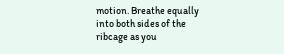motion. Breathe equally into both sides of the ribcage as you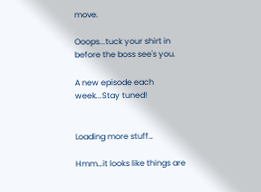move.

Ooops...tuck your shirt in before the boss see's you.

A new episode each week...Stay tuned!


Loading more stuff…

Hmm…it looks like things are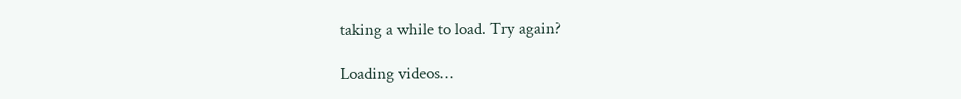taking a while to load. Try again?

Loading videos…